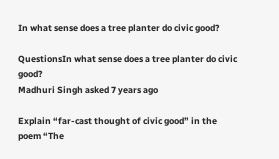In what sense does a tree planter do civic good?

QuestionsIn what sense does a tree planter do civic good?
Madhuri Singh asked 7 years ago

Explain “far-cast thought of civic good” in the poem “The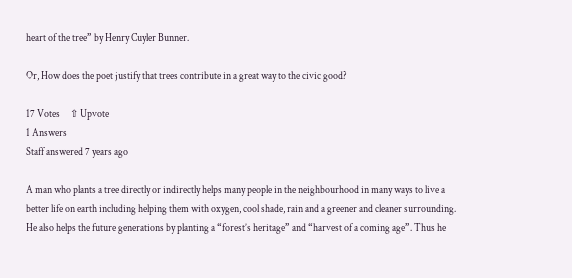heart of the tree” by Henry Cuyler Bunner.

Or, How does the poet justify that trees contribute in a great way to the civic good?

17 Votes     ⇧ Upvote
1 Answers
Staff answered 7 years ago

A man who plants a tree directly or indirectly helps many people in the neighbourhood in many ways to live a better life on earth including helping them with oxygen, cool shade, rain and a greener and cleaner surrounding. He also helps the future generations by planting a “forest’s heritage” and “harvest of a coming age”. Thus he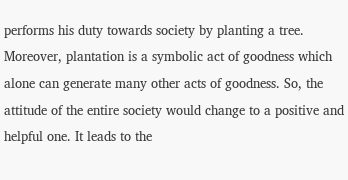performs his duty towards society by planting a tree. Moreover, plantation is a symbolic act of goodness which alone can generate many other acts of goodness. So, the attitude of the entire society would change to a positive and helpful one. It leads to the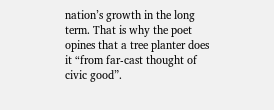nation’s growth in the long term. That is why the poet opines that a tree planter does it “from far-cast thought of civic good”.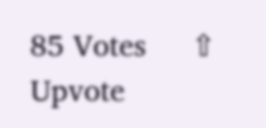85 Votes     ⇧ Upvote